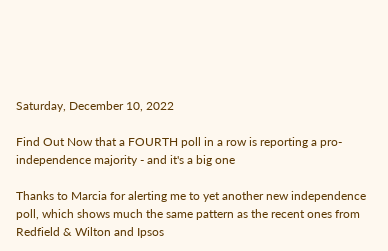Saturday, December 10, 2022

Find Out Now that a FOURTH poll in a row is reporting a pro-independence majority - and it's a big one

Thanks to Marcia for alerting me to yet another new independence poll, which shows much the same pattern as the recent ones from Redfield & Wilton and Ipsos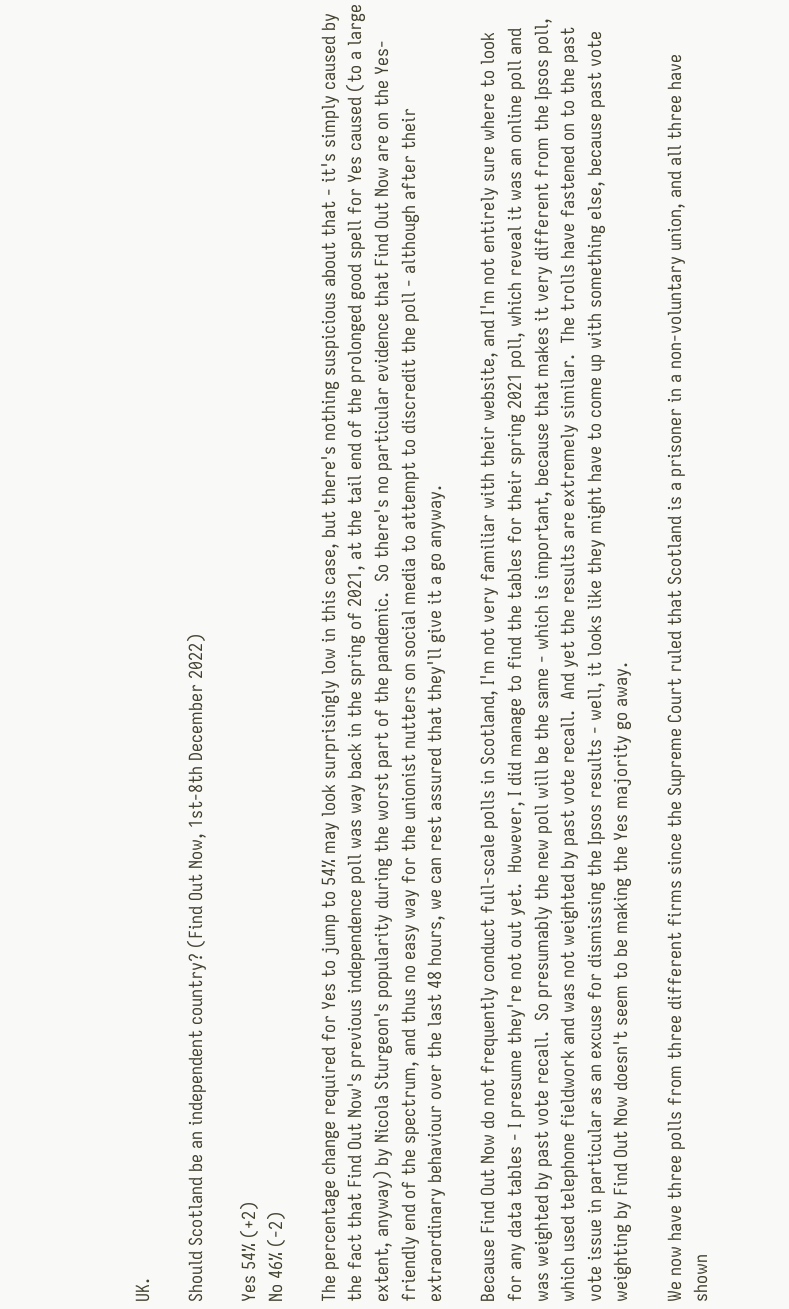UK.

Should Scotland be an independent country? (Find Out Now, 1st-8th December 2022)

Yes 54% (+2)
No 46% (-2)

The percentage change required for Yes to jump to 54% may look surprisingly low in this case, but there's nothing suspicious about that - it's simply caused by the fact that Find Out Now's previous independence poll was way back in the spring of 2021, at the tail end of the prolonged good spell for Yes caused (to a large extent, anyway) by Nicola Sturgeon's popularity during the worst part of the pandemic.  So there's no particular evidence that Find Out Now are on the Yes-friendly end of the spectrum, and thus no easy way for the unionist nutters on social media to attempt to discredit the poll - although after their extraordinary behaviour over the last 48 hours, we can rest assured that they'll give it a go anyway.

Because Find Out Now do not frequently conduct full-scale polls in Scotland, I'm not very familiar with their website, and I'm not entirely sure where to look for any data tables - I presume they're not out yet.  However, I did manage to find the tables for their spring 2021 poll, which reveal it was an online poll and was weighted by past vote recall.  So presumably the new poll will be the same - which is important, because that makes it very different from the Ipsos poll, which used telephone fieldwork and was not weighted by past vote recall.  And yet the results are extremely similar.  The trolls have fastened on to the past vote issue in particular as an excuse for dismissing the Ipsos results - well, it looks like they might have to come up with something else, because past vote weighting by Find Out Now doesn't seem to be making the Yes majority go away.

We now have three polls from three different firms since the Supreme Court ruled that Scotland is a prisoner in a non-voluntary union, and all three have shown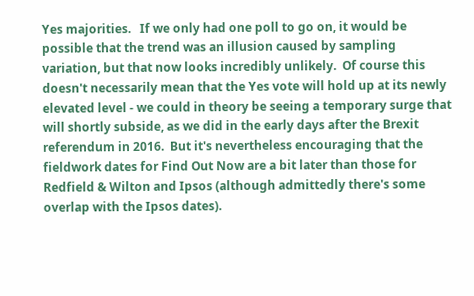Yes majorities.   If we only had one poll to go on, it would be possible that the trend was an illusion caused by sampling variation, but that now looks incredibly unlikely.  Of course this doesn't necessarily mean that the Yes vote will hold up at its newly elevated level - we could in theory be seeing a temporary surge that will shortly subside, as we did in the early days after the Brexit referendum in 2016.  But it's nevertheless encouraging that the fieldwork dates for Find Out Now are a bit later than those for Redfield & Wilton and Ipsos (although admittedly there's some overlap with the Ipsos dates).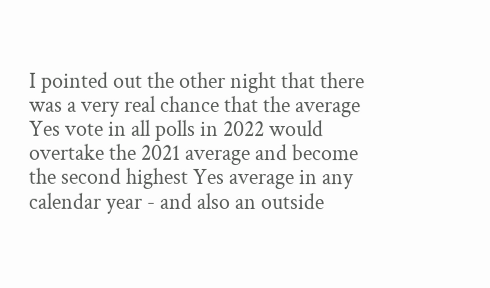I pointed out the other night that there was a very real chance that the average Yes vote in all polls in 2022 would overtake the 2021 average and become the second highest Yes average in any calendar year - and also an outside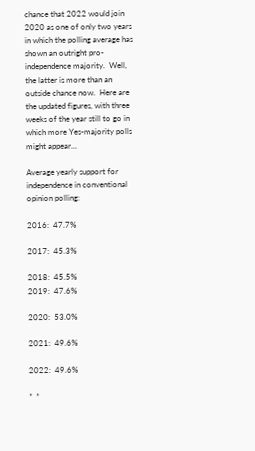chance that 2022 would join 2020 as one of only two years in which the polling average has shown an outright pro-independence majority.  Well, the latter is more than an outside chance now.  Here are the updated figures, with three weeks of the year still to go in which more Yes-majority polls might appear...

Average yearly support for independence in conventional opinion polling:

2016:  47.7%

2017:  45.3%

2018:  45.5%
2019:  47.6%

2020:  53.0%

2021:  49.6%

2022:  49.6%

*  *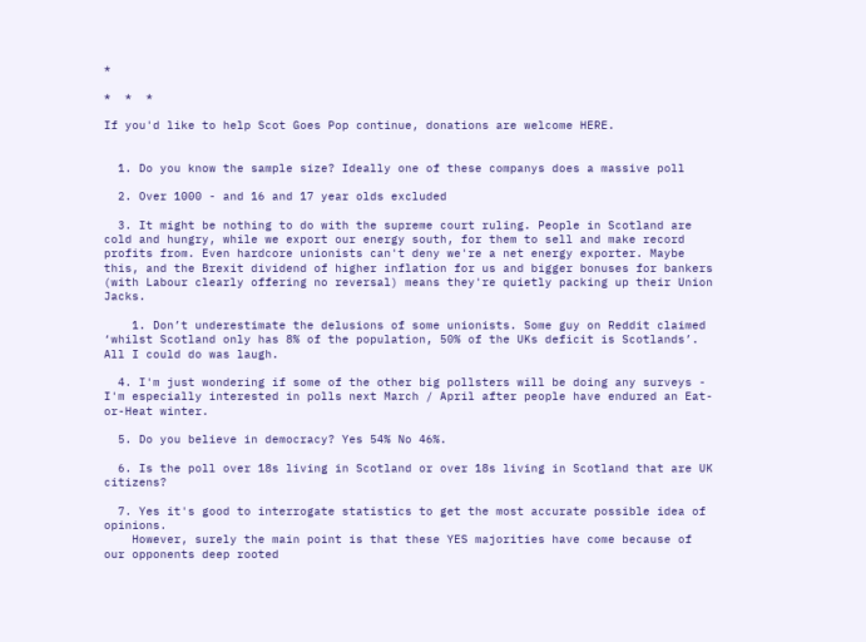*

*  *  *

If you'd like to help Scot Goes Pop continue, donations are welcome HERE.


  1. Do you know the sample size? Ideally one of these companys does a massive poll

  2. Over 1000 - and 16 and 17 year olds excluded

  3. It might be nothing to do with the supreme court ruling. People in Scotland are cold and hungry, while we export our energy south, for them to sell and make record profits from. Even hardcore unionists can't deny we're a net energy exporter. Maybe this, and the Brexit dividend of higher inflation for us and bigger bonuses for bankers (with Labour clearly offering no reversal) means they're quietly packing up their Union Jacks.

    1. Don’t underestimate the delusions of some unionists. Some guy on Reddit claimed ‘whilst Scotland only has 8% of the population, 50% of the UKs deficit is Scotlands’. All I could do was laugh.

  4. I'm just wondering if some of the other big pollsters will be doing any surveys - I'm especially interested in polls next March / April after people have endured an Eat-or-Heat winter.

  5. Do you believe in democracy? Yes 54% No 46%.

  6. Is the poll over 18s living in Scotland or over 18s living in Scotland that are UK citizens?

  7. Yes it's good to interrogate statistics to get the most accurate possible idea of opinions.
    However, surely the main point is that these YES majorities have come because of our opponents deep rooted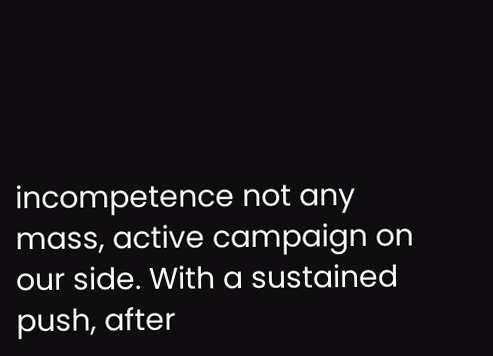incompetence not any mass, active campaign on our side. With a sustained push, after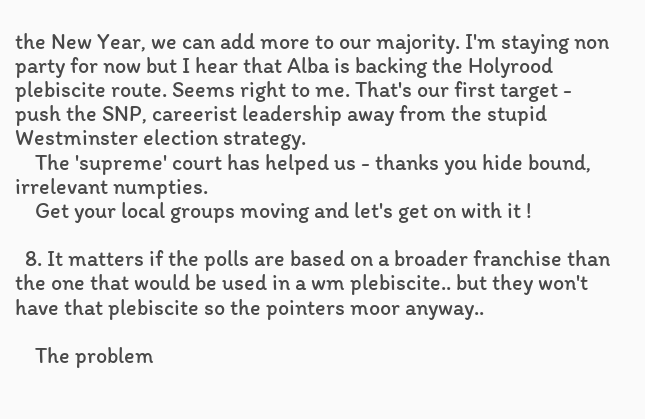the New Year, we can add more to our majority. I'm staying non party for now but I hear that Alba is backing the Holyrood plebiscite route. Seems right to me. That's our first target - push the SNP, careerist leadership away from the stupid Westminster election strategy.
    The 'supreme' court has helped us - thanks you hide bound, irrelevant numpties.
    Get your local groups moving and let's get on with it !

  8. It matters if the polls are based on a broader franchise than the one that would be used in a wm plebiscite.. but they won't have that plebiscite so the pointers moor anyway..

    The problem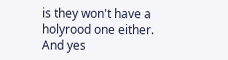is they won't have a holyrood one either. And yes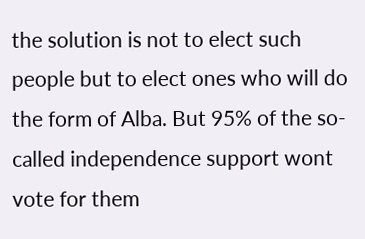the solution is not to elect such people but to elect ones who will do the form of Alba. But 95% of the so-called independence support wont vote for them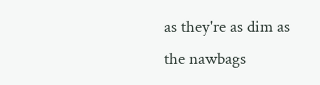as they're as dim as the nawbags